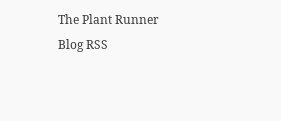The Plant Runner Blog RSS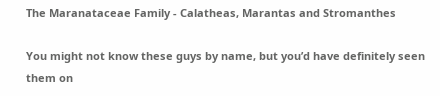The Maranataceae Family - Calatheas, Marantas and Stromanthes

You might not know these guys by name, but you’d have definitely seen them on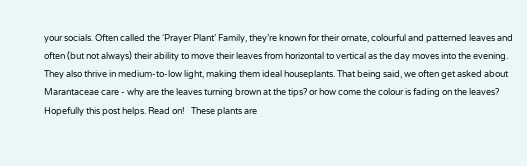your socials. Often called the ‘Prayer Plant’ Family, they’re known for their ornate, colourful and patterned leaves and often (but not always) their ability to move their leaves from horizontal to vertical as the day moves into the evening. They also thrive in medium-to-low light, making them ideal houseplants. That being said, we often get asked about Marantaceae care - why are the leaves turning brown at the tips? or how come the colour is fading on the leaves? Hopefully this post helps. Read on!   These plants are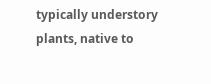typically understory plants, native to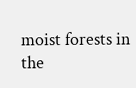moist forests in the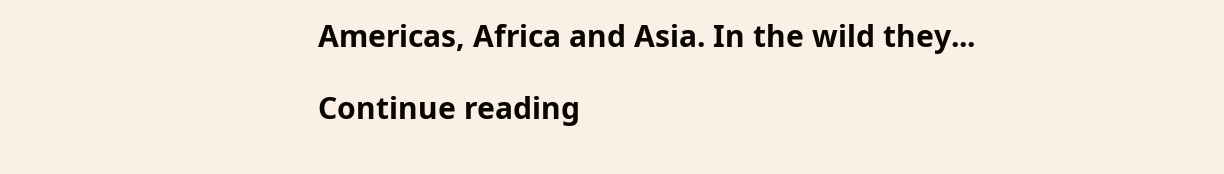Americas, Africa and Asia. In the wild they...

Continue reading